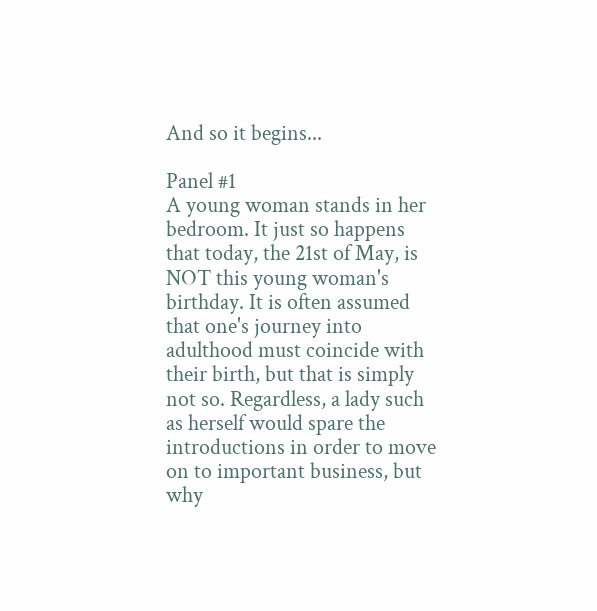And so it begins...

Panel #1
A young woman stands in her bedroom. It just so happens that today, the 21st of May, is NOT this young woman's birthday. It is often assumed that one's journey into adulthood must coincide with their birth, but that is simply not so. Regardless, a lady such as herself would spare the introductions in order to move on to important business, but why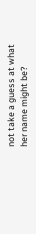not take a guess at what her name might be?